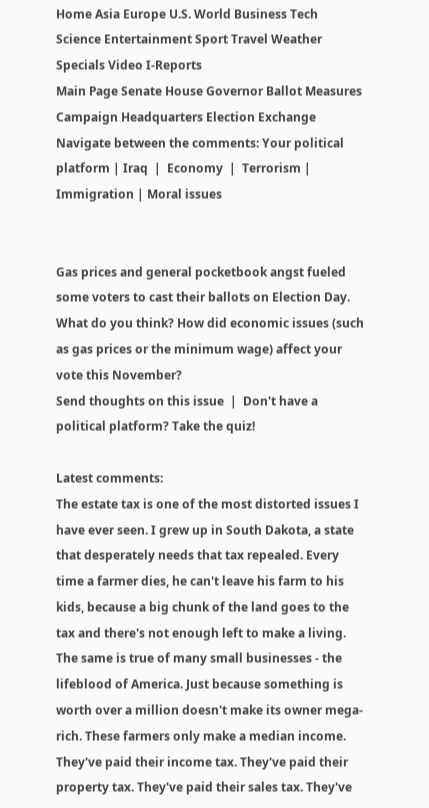Home Asia Europe U.S. World Business Tech Science Entertainment Sport Travel Weather Specials Video I-Reports
Main Page Senate House Governor Ballot Measures Campaign Headquarters Election Exchange
Navigate between the comments: Your political platform | Iraq  |  Economy  |  Terrorism | Immigration | Moral issues


Gas prices and general pocketbook angst fueled some voters to cast their ballots on Election Day. What do you think? How did economic issues (such as gas prices or the minimum wage) affect your vote this November?
Send thoughts on this issue  |  Don't have a political platform? Take the quiz!

Latest comments:
The estate tax is one of the most distorted issues I have ever seen. I grew up in South Dakota, a state that desperately needs that tax repealed. Every time a farmer dies, he can't leave his farm to his kids, because a big chunk of the land goes to the tax and there's not enough left to make a living. The same is true of many small businesses - the lifeblood of America. Just because something is worth over a million doesn't make its owner mega-rich. These farmers only make a median income. They've paid their income tax. They've paid their property tax. They've paid their sales tax. They've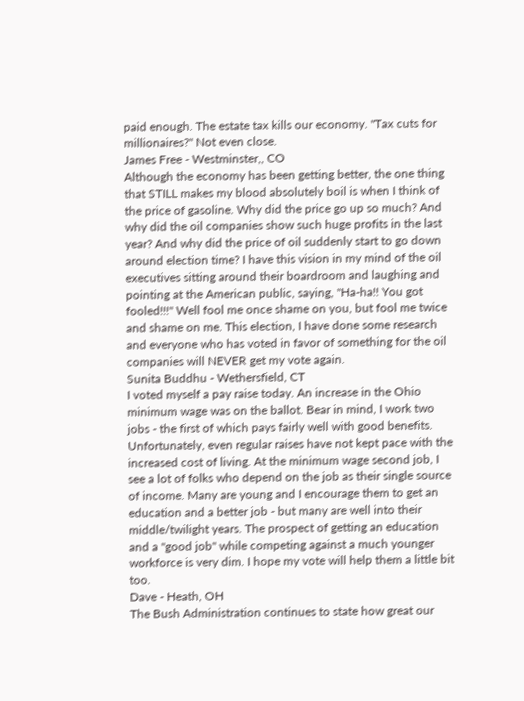paid enough. The estate tax kills our economy. "Tax cuts for millionaires?" Not even close.
James Free - Westminster,, CO
Although the economy has been getting better, the one thing that STILL makes my blood absolutely boil is when I think of the price of gasoline. Why did the price go up so much? And why did the oil companies show such huge profits in the last year? And why did the price of oil suddenly start to go down around election time? I have this vision in my mind of the oil executives sitting around their boardroom and laughing and pointing at the American public, saying, "Ha-ha!! You got fooled!!!" Well fool me once shame on you, but fool me twice and shame on me. This election, I have done some research and everyone who has voted in favor of something for the oil companies will NEVER get my vote again.
Sunita Buddhu - Wethersfield, CT
I voted myself a pay raise today. An increase in the Ohio minimum wage was on the ballot. Bear in mind, I work two jobs - the first of which pays fairly well with good benefits. Unfortunately, even regular raises have not kept pace with the increased cost of living. At the minimum wage second job, I see a lot of folks who depend on the job as their single source of income. Many are young and I encourage them to get an education and a better job - but many are well into their middle/twilight years. The prospect of getting an education and a "good job" while competing against a much younger workforce is very dim. I hope my vote will help them a little bit too.
Dave - Heath, OH
The Bush Administration continues to state how great our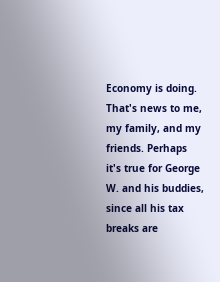Economy is doing. That's news to me, my family, and my friends. Perhaps it's true for George W. and his buddies, since all his tax breaks are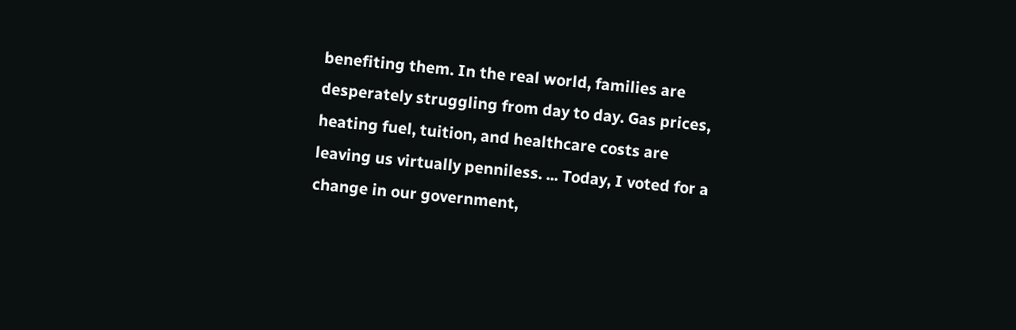benefiting them. In the real world, families are desperately struggling from day to day. Gas prices, heating fuel, tuition, and healthcare costs are leaving us virtually penniless. ... Today, I voted for a change in our government,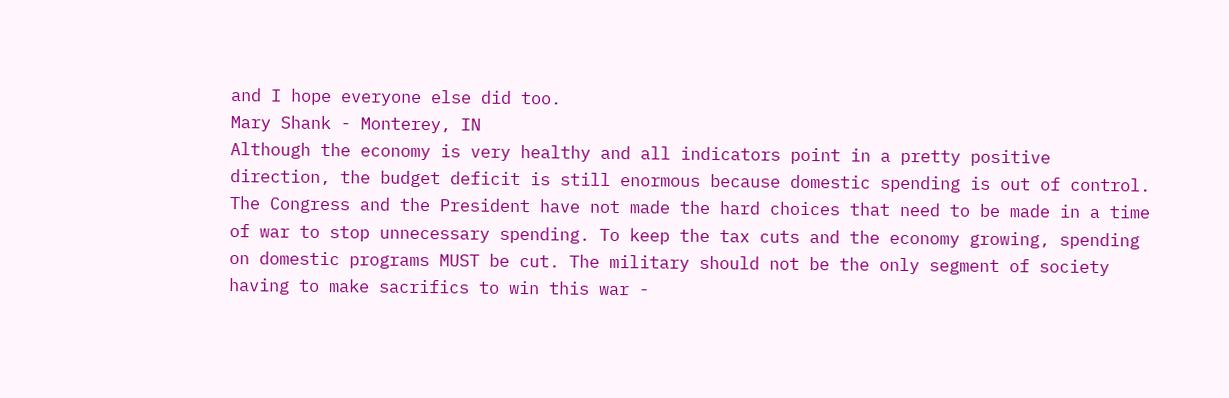and I hope everyone else did too.
Mary Shank - Monterey, IN
Although the economy is very healthy and all indicators point in a pretty positive direction, the budget deficit is still enormous because domestic spending is out of control. The Congress and the President have not made the hard choices that need to be made in a time of war to stop unnecessary spending. To keep the tax cuts and the economy growing, spending on domestic programs MUST be cut. The military should not be the only segment of society having to make sacrifics to win this war -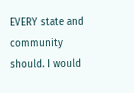EVERY state and community should. I would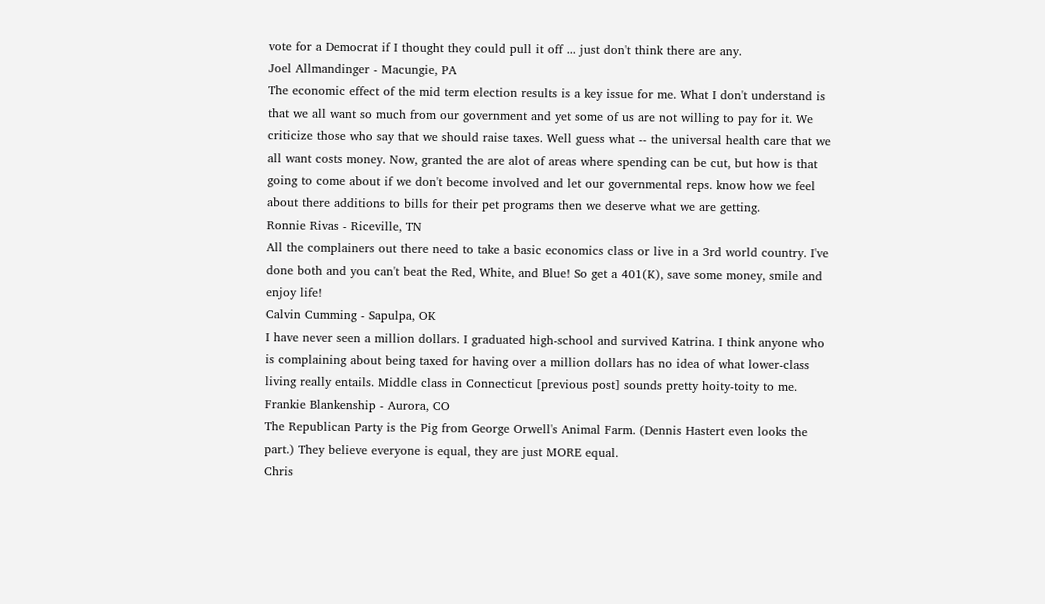vote for a Democrat if I thought they could pull it off ... just don't think there are any.
Joel Allmandinger - Macungie, PA
The economic effect of the mid term election results is a key issue for me. What I don't understand is that we all want so much from our government and yet some of us are not willing to pay for it. We criticize those who say that we should raise taxes. Well guess what -- the universal health care that we all want costs money. Now, granted the are alot of areas where spending can be cut, but how is that going to come about if we don't become involved and let our governmental reps. know how we feel about there additions to bills for their pet programs then we deserve what we are getting.
Ronnie Rivas - Riceville, TN
All the complainers out there need to take a basic economics class or live in a 3rd world country. I've done both and you can't beat the Red, White, and Blue! So get a 401(K), save some money, smile and enjoy life!
Calvin Cumming - Sapulpa, OK
I have never seen a million dollars. I graduated high-school and survived Katrina. I think anyone who is complaining about being taxed for having over a million dollars has no idea of what lower-class living really entails. Middle class in Connecticut [previous post] sounds pretty hoity-toity to me.
Frankie Blankenship - Aurora, CO
The Republican Party is the Pig from George Orwell's Animal Farm. (Dennis Hastert even looks the part.) They believe everyone is equal, they are just MORE equal.
Chris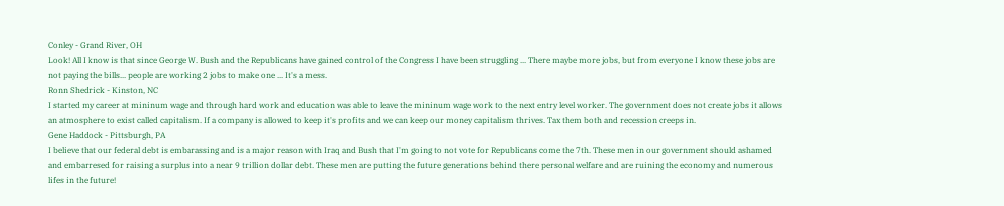Conley - Grand River, OH
Look! All I know is that since George W. Bush and the Republicans have gained control of the Congress I have been struggling ... There maybe more jobs, but from everyone I know these jobs are not paying the bills... people are working 2 jobs to make one ... It's a mess.
Ronn Shedrick - Kinston, NC
I started my career at mininum wage and through hard work and education was able to leave the mininum wage work to the next entry level worker. The government does not create jobs it allows an atmosphere to exist called capitalism. If a company is allowed to keep it's profits and we can keep our money capitalism thrives. Tax them both and recession creeps in.
Gene Haddock - Pittsburgh, PA
I believe that our federal debt is embarassing and is a major reason with Iraq and Bush that I'm going to not vote for Republicans come the 7th. These men in our government should ashamed and embarresed for raising a surplus into a near 9 trillion dollar debt. These men are putting the future generations behind there personal welfare and are ruining the economy and numerous lifes in the future!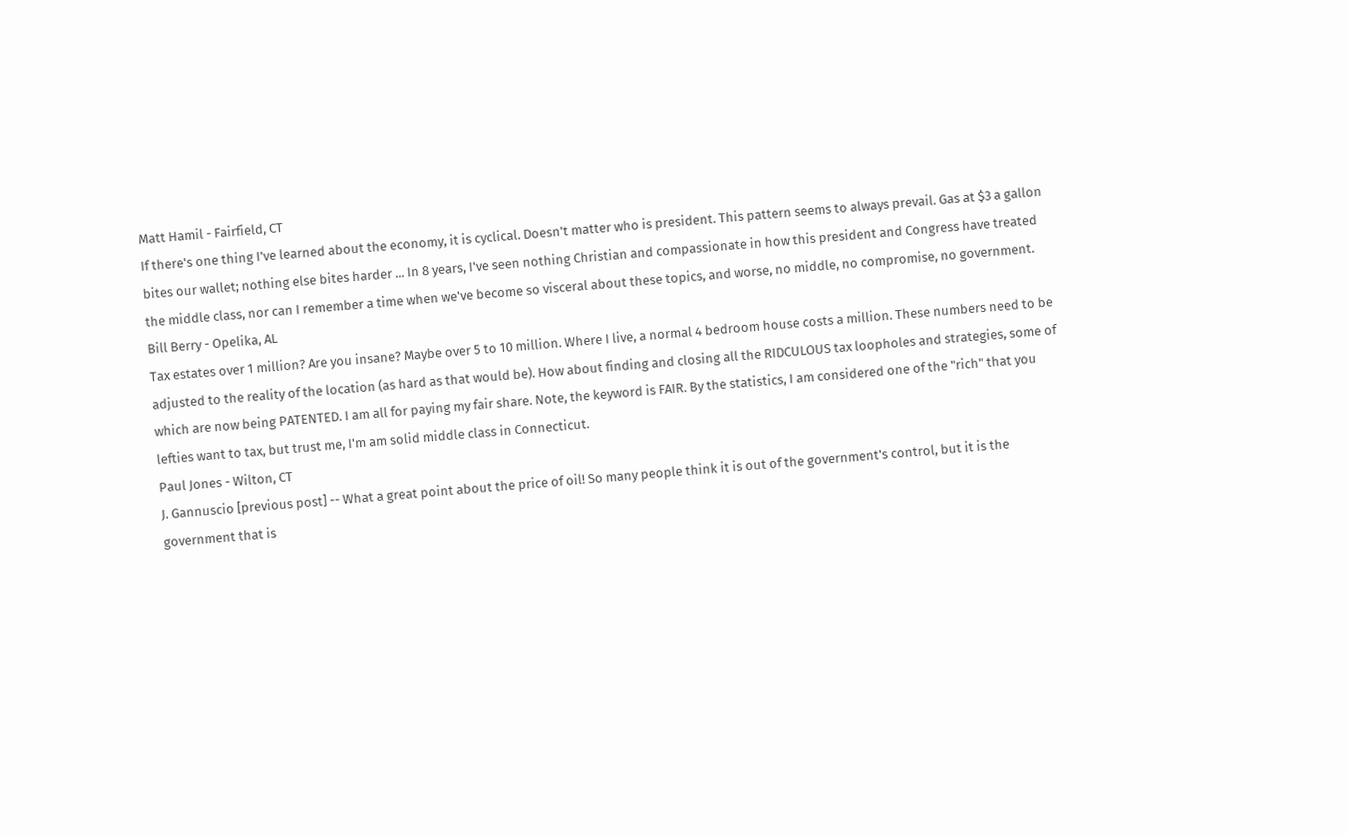Matt Hamil - Fairfield, CT
If there's one thing I've learned about the economy, it is cyclical. Doesn't matter who is president. This pattern seems to always prevail. Gas at $3 a gallon bites our wallet; nothing else bites harder ... In 8 years, I've seen nothing Christian and compassionate in how this president and Congress have treated the middle class, nor can I remember a time when we've become so visceral about these topics, and worse, no middle, no compromise, no government.
Bill Berry - Opelika, AL
Tax estates over 1 million? Are you insane? Maybe over 5 to 10 million. Where I live, a normal 4 bedroom house costs a million. These numbers need to be adjusted to the reality of the location (as hard as that would be). How about finding and closing all the RIDCULOUS tax loopholes and strategies, some of which are now being PATENTED. I am all for paying my fair share. Note, the keyword is FAIR. By the statistics, I am considered one of the "rich" that you lefties want to tax, but trust me, I'm am solid middle class in Connecticut.
Paul Jones - Wilton, CT
J. Gannuscio [previous post] -- What a great point about the price of oil! So many people think it is out of the government's control, but it is the government that is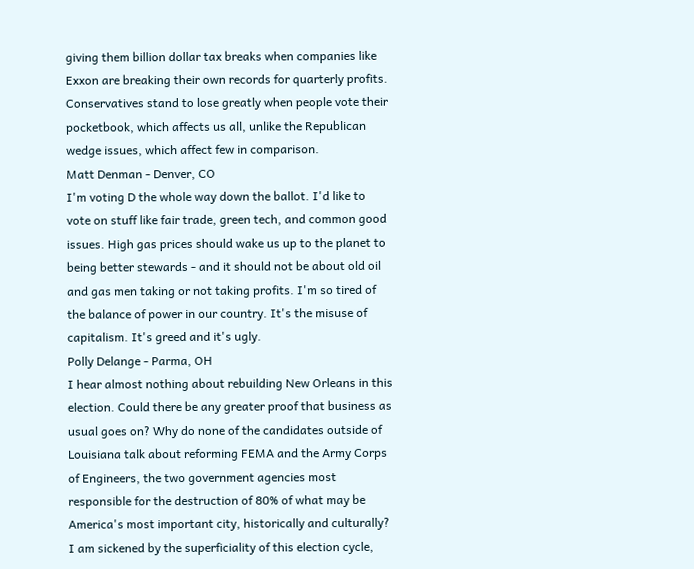giving them billion dollar tax breaks when companies like Exxon are breaking their own records for quarterly profits. Conservatives stand to lose greatly when people vote their pocketbook, which affects us all, unlike the Republican wedge issues, which affect few in comparison.
Matt Denman - Denver, CO
I'm voting D the whole way down the ballot. I'd like to vote on stuff like fair trade, green tech, and common good issues. High gas prices should wake us up to the planet to being better stewards - and it should not be about old oil and gas men taking or not taking profits. I'm so tired of the balance of power in our country. It's the misuse of capitalism. It's greed and it's ugly.
Polly Delange - Parma, OH
I hear almost nothing about rebuilding New Orleans in this election. Could there be any greater proof that business as usual goes on? Why do none of the candidates outside of Louisiana talk about reforming FEMA and the Army Corps of Engineers, the two government agencies most responsible for the destruction of 80% of what may be America's most important city, historically and culturally? I am sickened by the superficiality of this election cycle,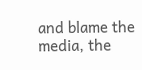and blame the media, the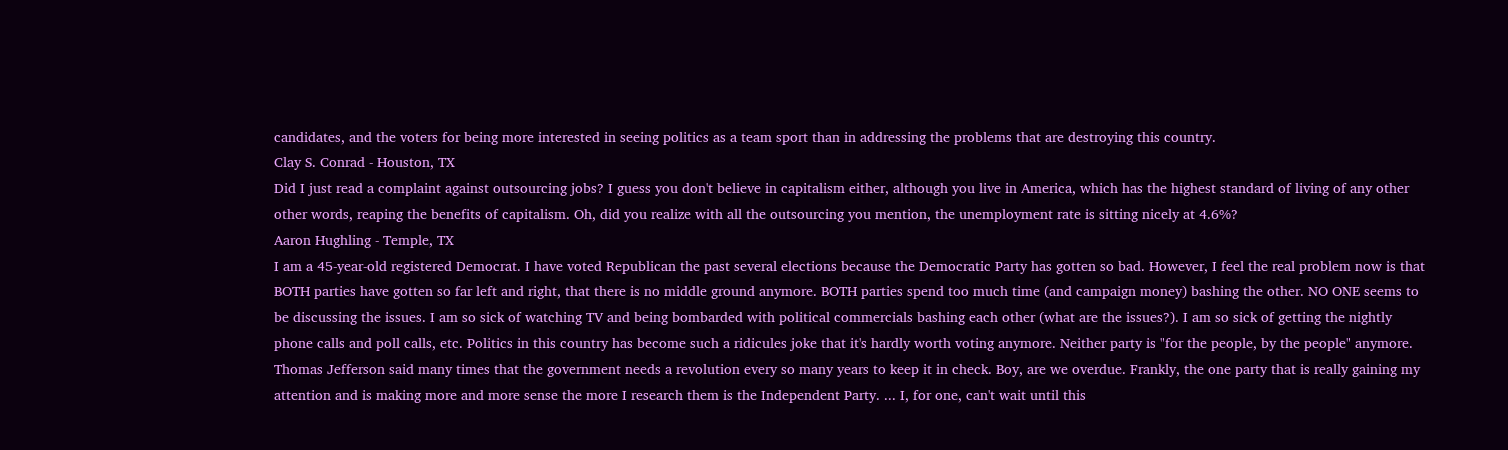candidates, and the voters for being more interested in seeing politics as a team sport than in addressing the problems that are destroying this country.
Clay S. Conrad - Houston, TX
Did I just read a complaint against outsourcing jobs? I guess you don't believe in capitalism either, although you live in America, which has the highest standard of living of any other other words, reaping the benefits of capitalism. Oh, did you realize with all the outsourcing you mention, the unemployment rate is sitting nicely at 4.6%?
Aaron Hughling - Temple, TX
I am a 45-year-old registered Democrat. I have voted Republican the past several elections because the Democratic Party has gotten so bad. However, I feel the real problem now is that BOTH parties have gotten so far left and right, that there is no middle ground anymore. BOTH parties spend too much time (and campaign money) bashing the other. NO ONE seems to be discussing the issues. I am so sick of watching TV and being bombarded with political commercials bashing each other (what are the issues?). I am so sick of getting the nightly phone calls and poll calls, etc. Politics in this country has become such a ridicules joke that it's hardly worth voting anymore. Neither party is "for the people, by the people" anymore. Thomas Jefferson said many times that the government needs a revolution every so many years to keep it in check. Boy, are we overdue. Frankly, the one party that is really gaining my attention and is making more and more sense the more I research them is the Independent Party. ... I, for one, can't wait until this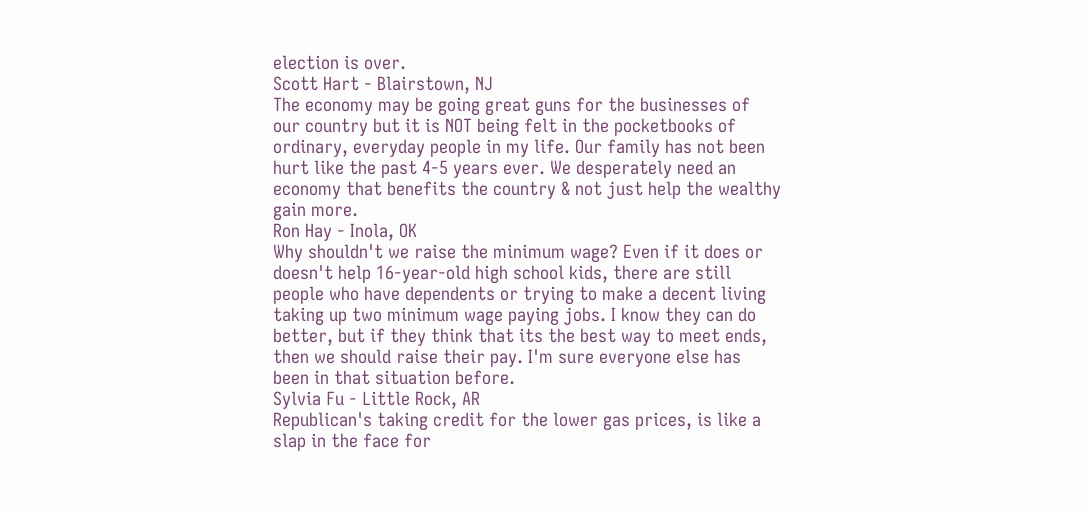election is over.
Scott Hart - Blairstown, NJ
The economy may be going great guns for the businesses of our country but it is NOT being felt in the pocketbooks of ordinary, everyday people in my life. Our family has not been hurt like the past 4-5 years ever. We desperately need an economy that benefits the country & not just help the wealthy gain more.
Ron Hay - Inola, OK
Why shouldn't we raise the minimum wage? Even if it does or doesn't help 16-year-old high school kids, there are still people who have dependents or trying to make a decent living taking up two minimum wage paying jobs. I know they can do better, but if they think that its the best way to meet ends, then we should raise their pay. I'm sure everyone else has been in that situation before.
Sylvia Fu - Little Rock, AR
Republican's taking credit for the lower gas prices, is like a slap in the face for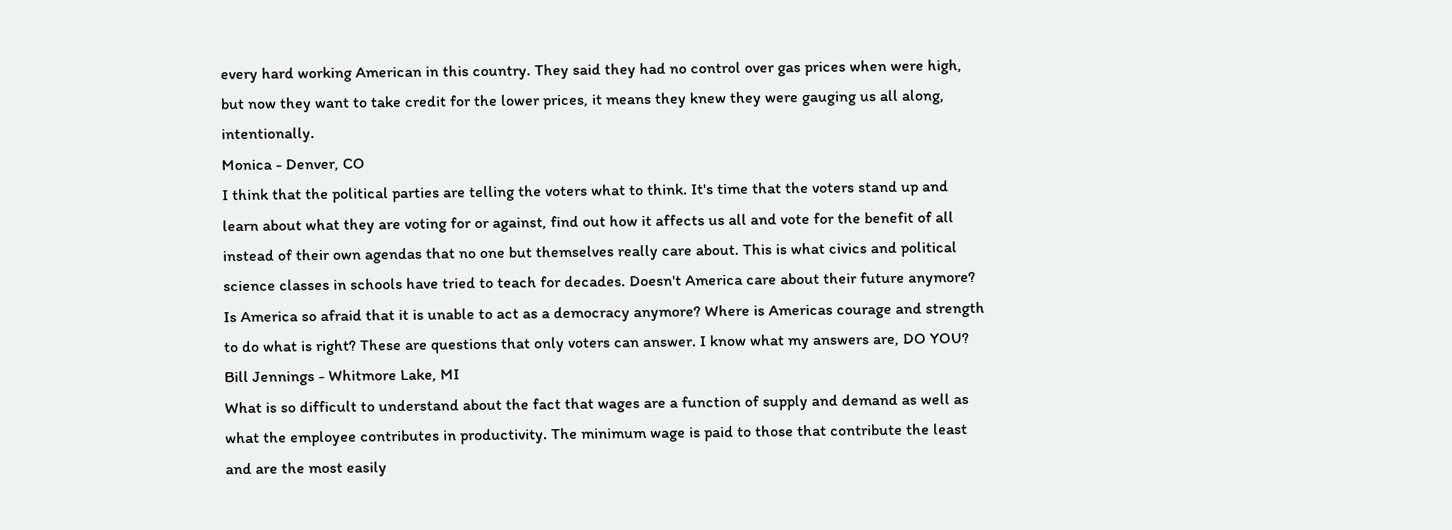every hard working American in this country. They said they had no control over gas prices when were high, but now they want to take credit for the lower prices, it means they knew they were gauging us all along, intentionally.
Monica - Denver, CO
I think that the political parties are telling the voters what to think. It's time that the voters stand up and learn about what they are voting for or against, find out how it affects us all and vote for the benefit of all instead of their own agendas that no one but themselves really care about. This is what civics and political science classes in schools have tried to teach for decades. Doesn't America care about their future anymore? Is America so afraid that it is unable to act as a democracy anymore? Where is Americas courage and strength to do what is right? These are questions that only voters can answer. I know what my answers are, DO YOU?
Bill Jennings - Whitmore Lake, MI
What is so difficult to understand about the fact that wages are a function of supply and demand as well as what the employee contributes in productivity. The minimum wage is paid to those that contribute the least and are the most easily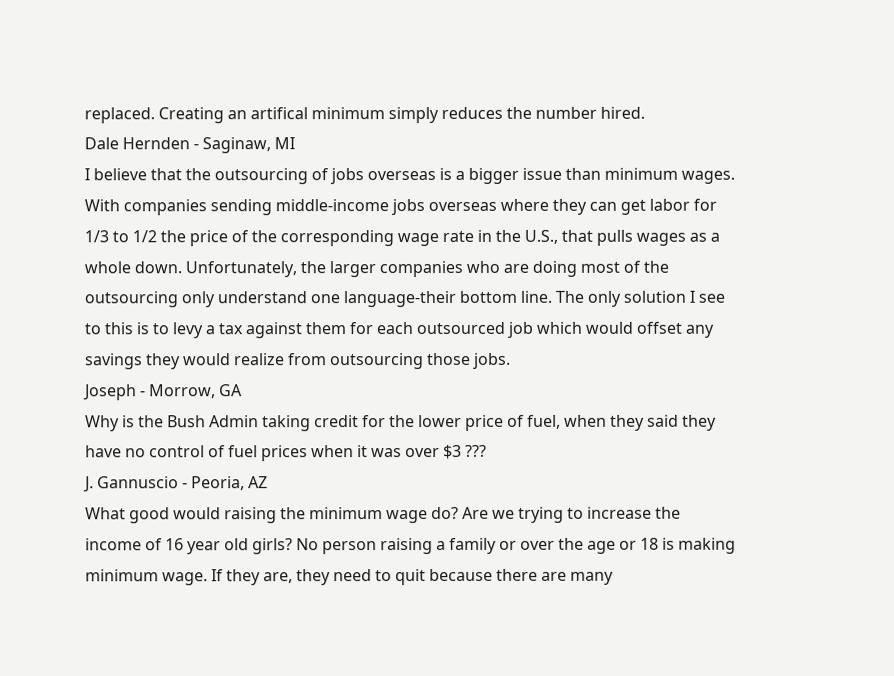replaced. Creating an artifical minimum simply reduces the number hired.
Dale Hernden - Saginaw, MI
I believe that the outsourcing of jobs overseas is a bigger issue than minimum wages. With companies sending middle-income jobs overseas where they can get labor for 1/3 to 1/2 the price of the corresponding wage rate in the U.S., that pulls wages as a whole down. Unfortunately, the larger companies who are doing most of the outsourcing only understand one language-their bottom line. The only solution I see to this is to levy a tax against them for each outsourced job which would offset any savings they would realize from outsourcing those jobs.
Joseph - Morrow, GA
Why is the Bush Admin taking credit for the lower price of fuel, when they said they have no control of fuel prices when it was over $3 ???
J. Gannuscio - Peoria, AZ
What good would raising the minimum wage do? Are we trying to increase the income of 16 year old girls? No person raising a family or over the age or 18 is making minimum wage. If they are, they need to quit because there are many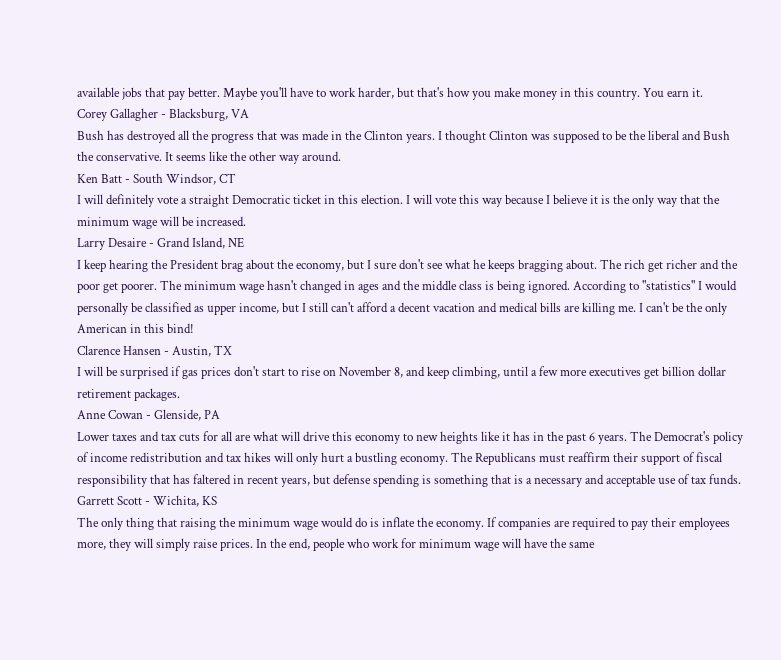available jobs that pay better. Maybe you'll have to work harder, but that's how you make money in this country. You earn it.
Corey Gallagher - Blacksburg, VA
Bush has destroyed all the progress that was made in the Clinton years. I thought Clinton was supposed to be the liberal and Bush the conservative. It seems like the other way around.
Ken Batt - South Windsor, CT
I will definitely vote a straight Democratic ticket in this election. I will vote this way because I believe it is the only way that the minimum wage will be increased.
Larry Desaire - Grand Island, NE
I keep hearing the President brag about the economy, but I sure don't see what he keeps bragging about. The rich get richer and the poor get poorer. The minimum wage hasn't changed in ages and the middle class is being ignored. According to "statistics" I would personally be classified as upper income, but I still can't afford a decent vacation and medical bills are killing me. I can't be the only American in this bind!
Clarence Hansen - Austin, TX
I will be surprised if gas prices don't start to rise on November 8, and keep climbing, until a few more executives get billion dollar retirement packages.
Anne Cowan - Glenside, PA
Lower taxes and tax cuts for all are what will drive this economy to new heights like it has in the past 6 years. The Democrat's policy of income redistribution and tax hikes will only hurt a bustling economy. The Republicans must reaffirm their support of fiscal responsibility that has faltered in recent years, but defense spending is something that is a necessary and acceptable use of tax funds.
Garrett Scott - Wichita, KS
The only thing that raising the minimum wage would do is inflate the economy. If companies are required to pay their employees more, they will simply raise prices. In the end, people who work for minimum wage will have the same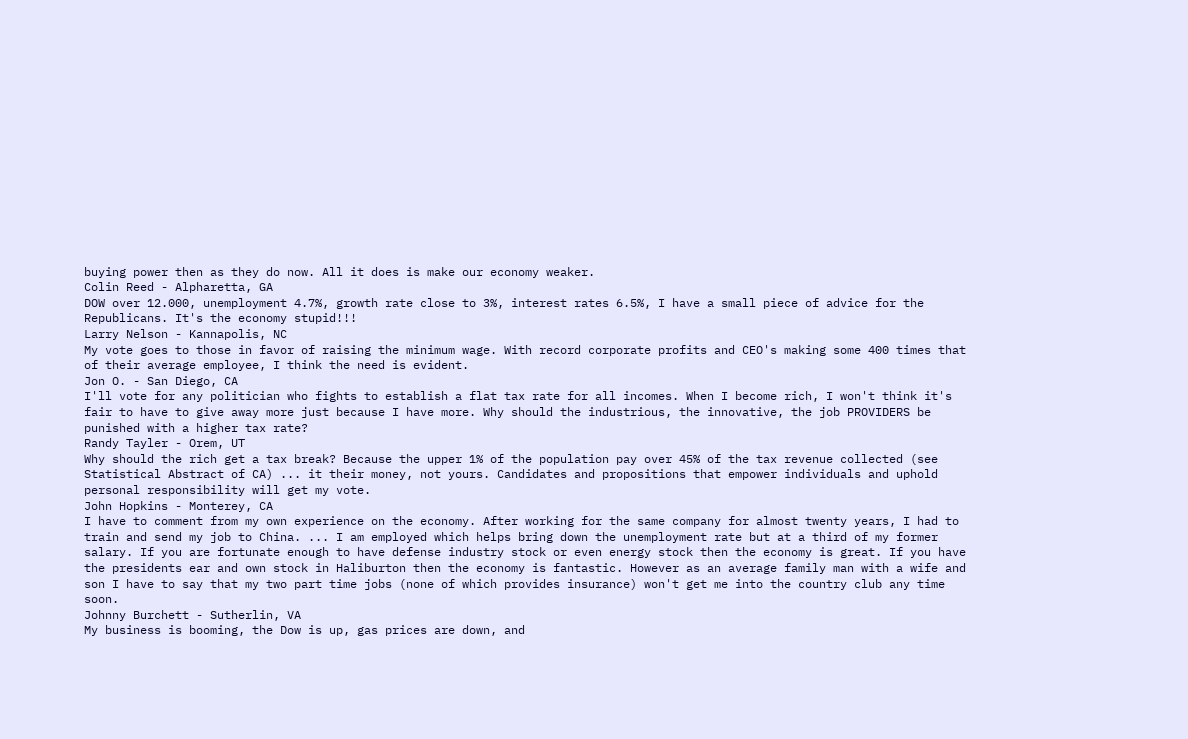buying power then as they do now. All it does is make our economy weaker.
Colin Reed - Alpharetta, GA
DOW over 12.000, unemployment 4.7%, growth rate close to 3%, interest rates 6.5%, I have a small piece of advice for the Republicans. It's the economy stupid!!!
Larry Nelson - Kannapolis, NC
My vote goes to those in favor of raising the minimum wage. With record corporate profits and CEO's making some 400 times that of their average employee, I think the need is evident.
Jon O. - San Diego, CA
I'll vote for any politician who fights to establish a flat tax rate for all incomes. When I become rich, I won't think it's fair to have to give away more just because I have more. Why should the industrious, the innovative, the job PROVIDERS be punished with a higher tax rate?
Randy Tayler - Orem, UT
Why should the rich get a tax break? Because the upper 1% of the population pay over 45% of the tax revenue collected (see Statistical Abstract of CA) ... it their money, not yours. Candidates and propositions that empower individuals and uphold personal responsibility will get my vote.
John Hopkins - Monterey, CA
I have to comment from my own experience on the economy. After working for the same company for almost twenty years, I had to train and send my job to China. ... I am employed which helps bring down the unemployment rate but at a third of my former salary. If you are fortunate enough to have defense industry stock or even energy stock then the economy is great. If you have the presidents ear and own stock in Haliburton then the economy is fantastic. However as an average family man with a wife and son I have to say that my two part time jobs (none of which provides insurance) won't get me into the country club any time soon.
Johnny Burchett - Sutherlin, VA
My business is booming, the Dow is up, gas prices are down, and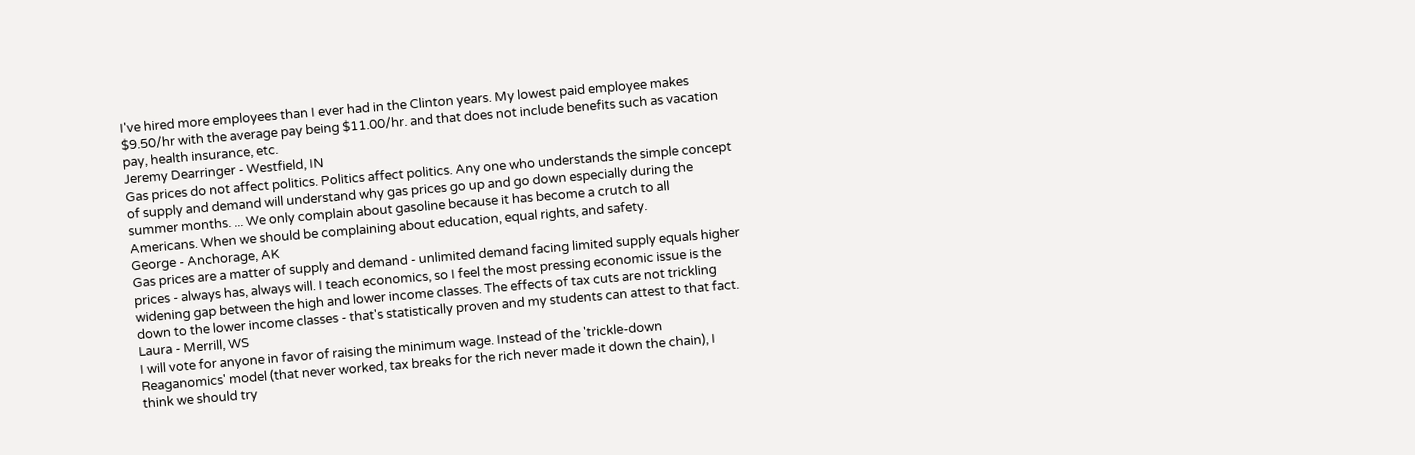I've hired more employees than I ever had in the Clinton years. My lowest paid employee makes $9.50/hr with the average pay being $11.00/hr. and that does not include benefits such as vacation pay, health insurance, etc.
Jeremy Dearringer - Westfield, IN
Gas prices do not affect politics. Politics affect politics. Any one who understands the simple concept of supply and demand will understand why gas prices go up and go down especially during the summer months. ... We only complain about gasoline because it has become a crutch to all Americans. When we should be complaining about education, equal rights, and safety.
George - Anchorage, AK
Gas prices are a matter of supply and demand - unlimited demand facing limited supply equals higher prices - always has, always will. I teach economics, so I feel the most pressing economic issue is the widening gap between the high and lower income classes. The effects of tax cuts are not trickling down to the lower income classes - that's statistically proven and my students can attest to that fact.
Laura - Merrill, WS
I will vote for anyone in favor of raising the minimum wage. Instead of the 'trickle-down Reaganomics' model (that never worked, tax breaks for the rich never made it down the chain), I think we should try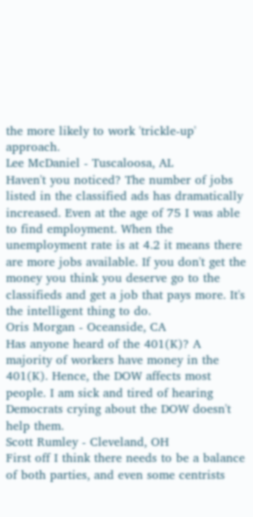the more likely to work 'trickle-up' approach.
Lee McDaniel - Tuscaloosa, AL
Haven't you noticed? The number of jobs listed in the classified ads has dramatically increased. Even at the age of 75 I was able to find employment. When the unemployment rate is at 4.2 it means there are more jobs available. If you don't get the money you think you deserve go to the classifieds and get a job that pays more. It's the intelligent thing to do.
Oris Morgan - Oceanside, CA
Has anyone heard of the 401(K)? A majority of workers have money in the 401(K). Hence, the DOW affects most people. I am sick and tired of hearing Democrats crying about the DOW doesn't help them.
Scott Rumley - Cleveland, OH
First off I think there needs to be a balance of both parties, and even some centrists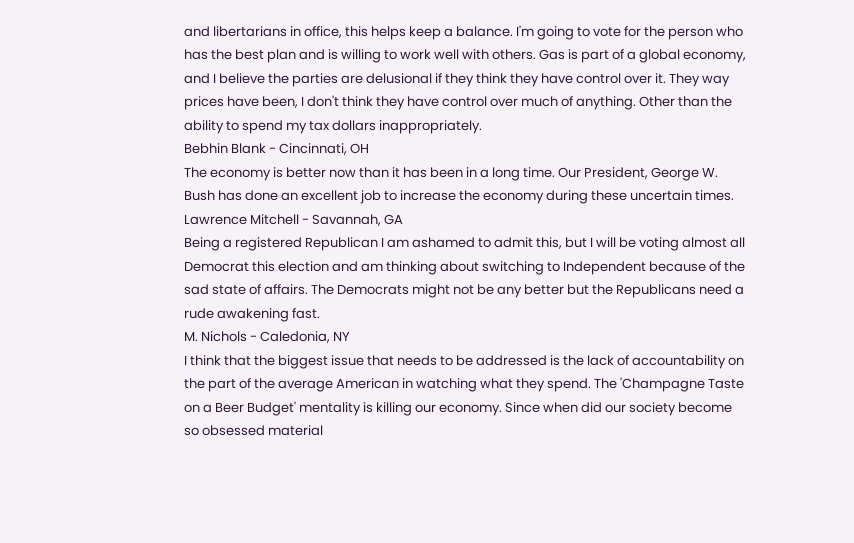and libertarians in office, this helps keep a balance. I'm going to vote for the person who has the best plan and is willing to work well with others. Gas is part of a global economy, and I believe the parties are delusional if they think they have control over it. They way prices have been, I don't think they have control over much of anything. Other than the ability to spend my tax dollars inappropriately.
Bebhin Blank - Cincinnati, OH
The economy is better now than it has been in a long time. Our President, George W. Bush has done an excellent job to increase the economy during these uncertain times.
Lawrence Mitchell - Savannah, GA
Being a registered Republican I am ashamed to admit this, but I will be voting almost all Democrat this election and am thinking about switching to Independent because of the sad state of affairs. The Democrats might not be any better but the Republicans need a rude awakening fast.
M. Nichols - Caledonia, NY
I think that the biggest issue that needs to be addressed is the lack of accountability on the part of the average American in watching what they spend. The 'Champagne Taste on a Beer Budget' mentality is killing our economy. Since when did our society become so obsessed material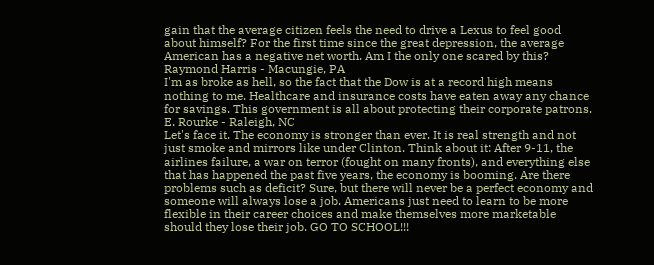gain that the average citizen feels the need to drive a Lexus to feel good about himself? For the first time since the great depression, the average American has a negative net worth. Am I the only one scared by this?
Raymond Harris - Macungie, PA
I'm as broke as hell, so the fact that the Dow is at a record high means nothing to me. Healthcare and insurance costs have eaten away any chance for savings. This government is all about protecting their corporate patrons.
E. Rourke - Raleigh, NC
Let's face it. The economy is stronger than ever. It is real strength and not just smoke and mirrors like under Clinton. Think about it: After 9-11, the airlines failure, a war on terror (fought on many fronts), and everything else that has happened the past five years, the economy is booming. Are there problems such as deficit? Sure, but there will never be a perfect economy and someone will always lose a job. Americans just need to learn to be more flexible in their career choices and make themselves more marketable should they lose their job. GO TO SCHOOL!!!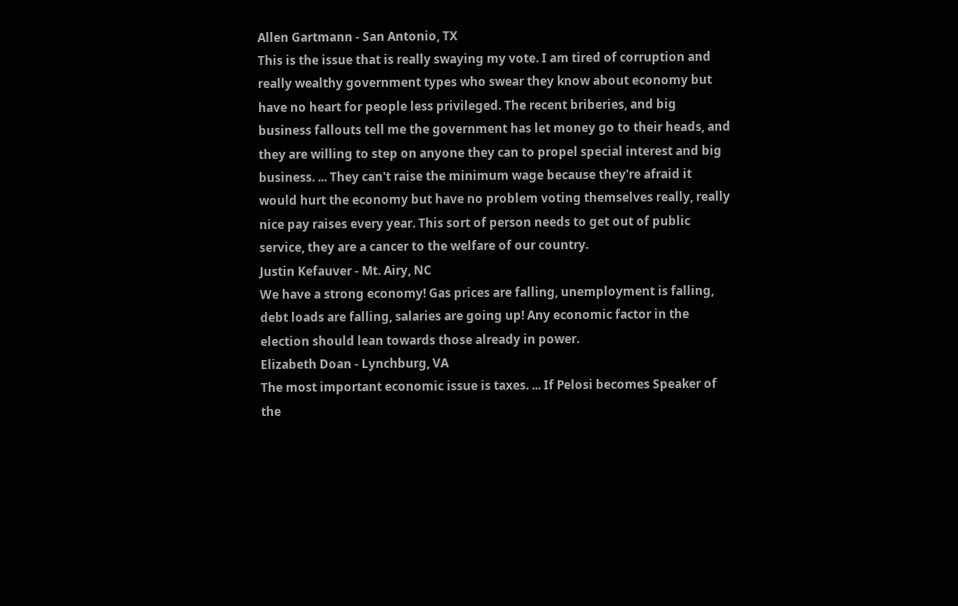Allen Gartmann - San Antonio, TX
This is the issue that is really swaying my vote. I am tired of corruption and really wealthy government types who swear they know about economy but have no heart for people less privileged. The recent briberies, and big business fallouts tell me the government has let money go to their heads, and they are willing to step on anyone they can to propel special interest and big business. ... They can't raise the minimum wage because they're afraid it would hurt the economy but have no problem voting themselves really, really nice pay raises every year. This sort of person needs to get out of public service, they are a cancer to the welfare of our country.
Justin Kefauver - Mt. Airy, NC
We have a strong economy! Gas prices are falling, unemployment is falling, debt loads are falling, salaries are going up! Any economic factor in the election should lean towards those already in power.
Elizabeth Doan - Lynchburg, VA
The most important economic issue is taxes. ... If Pelosi becomes Speaker of the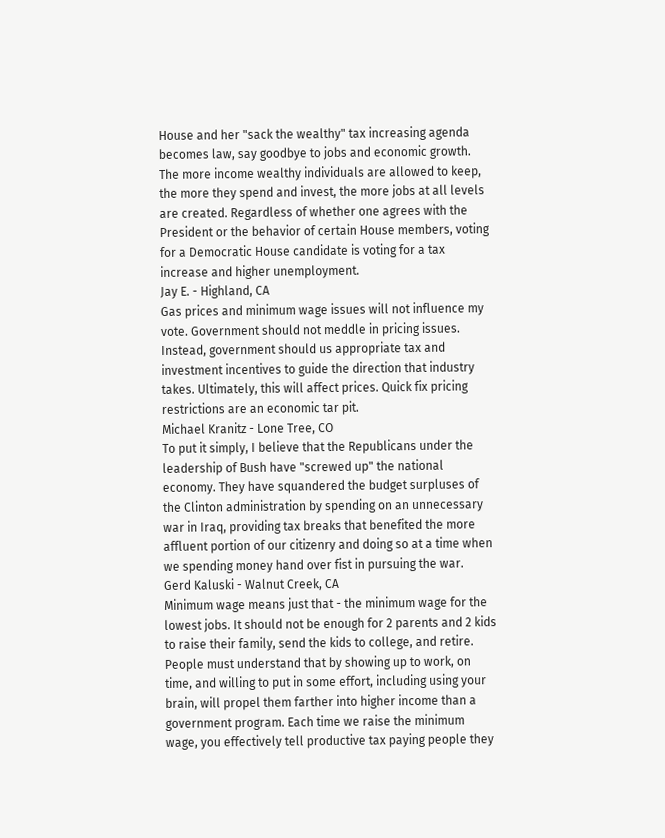House and her "sack the wealthy" tax increasing agenda becomes law, say goodbye to jobs and economic growth. The more income wealthy individuals are allowed to keep, the more they spend and invest, the more jobs at all levels are created. Regardless of whether one agrees with the President or the behavior of certain House members, voting for a Democratic House candidate is voting for a tax increase and higher unemployment.
Jay E. - Highland, CA
Gas prices and minimum wage issues will not influence my vote. Government should not meddle in pricing issues. Instead, government should us appropriate tax and investment incentives to guide the direction that industry takes. Ultimately, this will affect prices. Quick fix pricing restrictions are an economic tar pit.
Michael Kranitz - Lone Tree, CO
To put it simply, I believe that the Republicans under the leadership of Bush have "screwed up" the national economy. They have squandered the budget surpluses of the Clinton administration by spending on an unnecessary war in Iraq, providing tax breaks that benefited the more affluent portion of our citizenry and doing so at a time when we spending money hand over fist in pursuing the war.
Gerd Kaluski - Walnut Creek, CA
Minimum wage means just that - the minimum wage for the lowest jobs. It should not be enough for 2 parents and 2 kids to raise their family, send the kids to college, and retire. People must understand that by showing up to work, on time, and willing to put in some effort, including using your brain, will propel them farther into higher income than a government program. Each time we raise the minimum wage, you effectively tell productive tax paying people they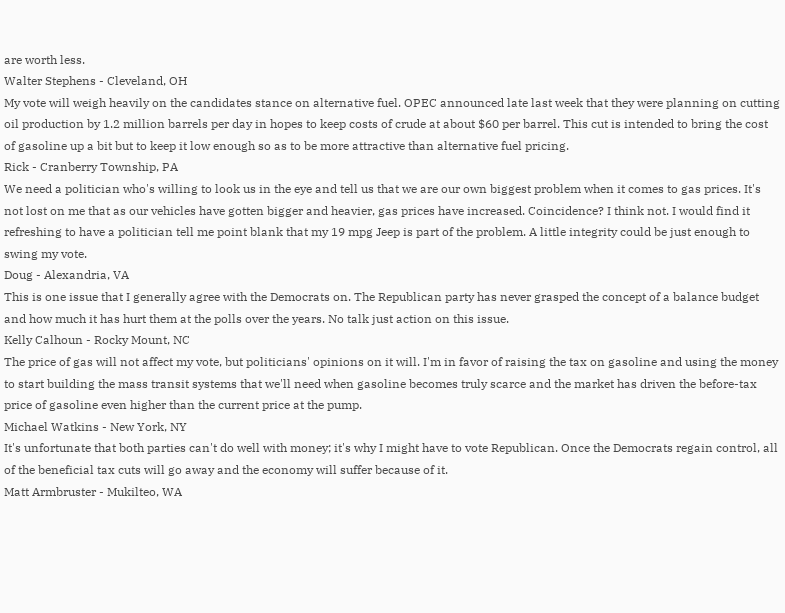are worth less.
Walter Stephens - Cleveland, OH
My vote will weigh heavily on the candidates stance on alternative fuel. OPEC announced late last week that they were planning on cutting oil production by 1.2 million barrels per day in hopes to keep costs of crude at about $60 per barrel. This cut is intended to bring the cost of gasoline up a bit but to keep it low enough so as to be more attractive than alternative fuel pricing.
Rick - Cranberry Township, PA
We need a politician who's willing to look us in the eye and tell us that we are our own biggest problem when it comes to gas prices. It's not lost on me that as our vehicles have gotten bigger and heavier, gas prices have increased. Coincidence? I think not. I would find it refreshing to have a politician tell me point blank that my 19 mpg Jeep is part of the problem. A little integrity could be just enough to swing my vote.
Doug - Alexandria, VA
This is one issue that I generally agree with the Democrats on. The Republican party has never grasped the concept of a balance budget and how much it has hurt them at the polls over the years. No talk just action on this issue.
Kelly Calhoun - Rocky Mount, NC
The price of gas will not affect my vote, but politicians' opinions on it will. I'm in favor of raising the tax on gasoline and using the money to start building the mass transit systems that we'll need when gasoline becomes truly scarce and the market has driven the before-tax price of gasoline even higher than the current price at the pump.
Michael Watkins - New York, NY
It's unfortunate that both parties can't do well with money; it's why I might have to vote Republican. Once the Democrats regain control, all of the beneficial tax cuts will go away and the economy will suffer because of it.
Matt Armbruster - Mukilteo, WA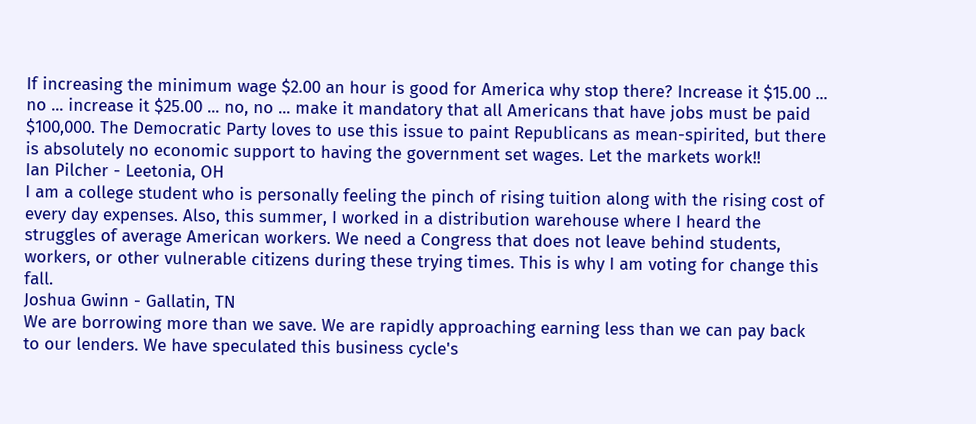If increasing the minimum wage $2.00 an hour is good for America why stop there? Increase it $15.00 ... no ... increase it $25.00 ... no, no ... make it mandatory that all Americans that have jobs must be paid $100,000. The Democratic Party loves to use this issue to paint Republicans as mean-spirited, but there is absolutely no economic support to having the government set wages. Let the markets work!!
Ian Pilcher - Leetonia, OH
I am a college student who is personally feeling the pinch of rising tuition along with the rising cost of every day expenses. Also, this summer, I worked in a distribution warehouse where I heard the struggles of average American workers. We need a Congress that does not leave behind students, workers, or other vulnerable citizens during these trying times. This is why I am voting for change this fall.
Joshua Gwinn - Gallatin, TN
We are borrowing more than we save. We are rapidly approaching earning less than we can pay back to our lenders. We have speculated this business cycle's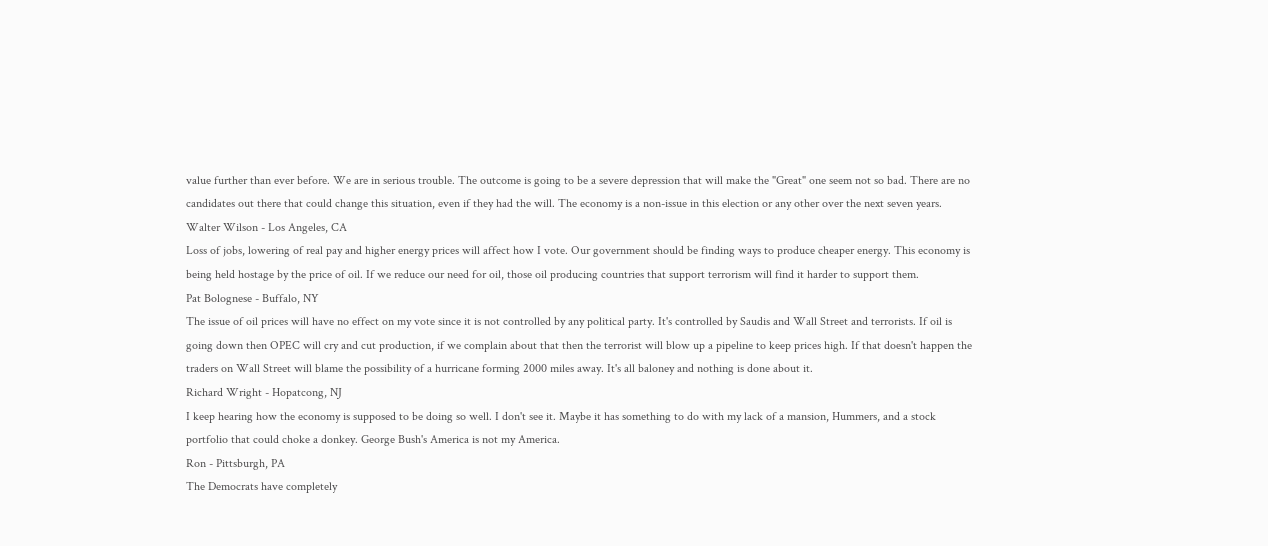value further than ever before. We are in serious trouble. The outcome is going to be a severe depression that will make the "Great" one seem not so bad. There are no candidates out there that could change this situation, even if they had the will. The economy is a non-issue in this election or any other over the next seven years.
Walter Wilson - Los Angeles, CA
Loss of jobs, lowering of real pay and higher energy prices will affect how I vote. Our government should be finding ways to produce cheaper energy. This economy is being held hostage by the price of oil. If we reduce our need for oil, those oil producing countries that support terrorism will find it harder to support them.
Pat Bolognese - Buffalo, NY
The issue of oil prices will have no effect on my vote since it is not controlled by any political party. It's controlled by Saudis and Wall Street and terrorists. If oil is going down then OPEC will cry and cut production, if we complain about that then the terrorist will blow up a pipeline to keep prices high. If that doesn't happen the traders on Wall Street will blame the possibility of a hurricane forming 2000 miles away. It's all baloney and nothing is done about it.
Richard Wright - Hopatcong, NJ
I keep hearing how the economy is supposed to be doing so well. I don't see it. Maybe it has something to do with my lack of a mansion, Hummers, and a stock portfolio that could choke a donkey. George Bush's America is not my America.
Ron - Pittsburgh, PA
The Democrats have completely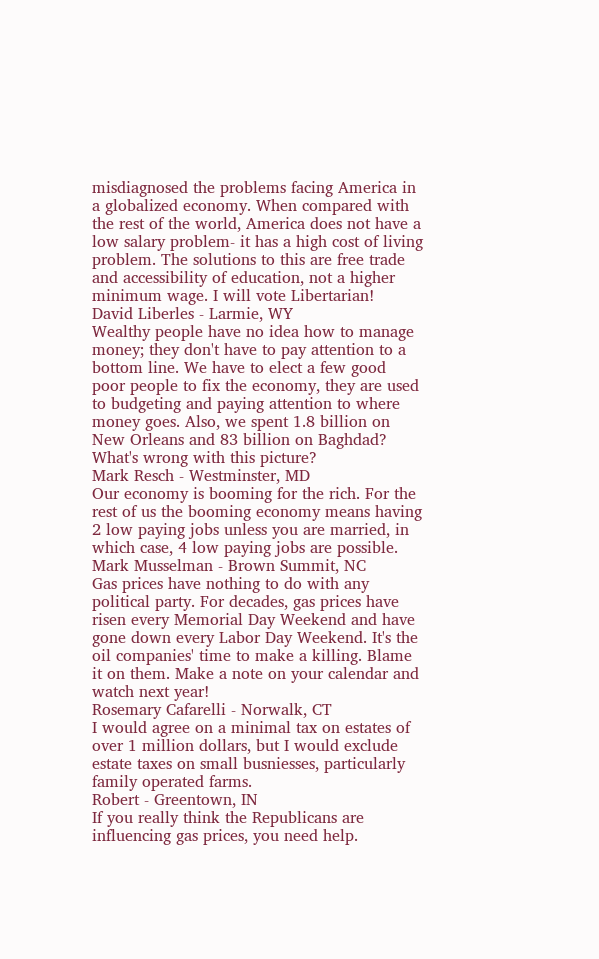misdiagnosed the problems facing America in a globalized economy. When compared with the rest of the world, America does not have a low salary problem- it has a high cost of living problem. The solutions to this are free trade and accessibility of education, not a higher minimum wage. I will vote Libertarian!
David Liberles - Larmie, WY
Wealthy people have no idea how to manage money; they don't have to pay attention to a bottom line. We have to elect a few good poor people to fix the economy, they are used to budgeting and paying attention to where money goes. Also, we spent 1.8 billion on New Orleans and 83 billion on Baghdad? What's wrong with this picture?
Mark Resch - Westminster, MD
Our economy is booming for the rich. For the rest of us the booming economy means having 2 low paying jobs unless you are married, in which case, 4 low paying jobs are possible.
Mark Musselman - Brown Summit, NC
Gas prices have nothing to do with any political party. For decades, gas prices have risen every Memorial Day Weekend and have gone down every Labor Day Weekend. It's the oil companies' time to make a killing. Blame it on them. Make a note on your calendar and watch next year!
Rosemary Cafarelli - Norwalk, CT
I would agree on a minimal tax on estates of over 1 million dollars, but I would exclude estate taxes on small busniesses, particularly family operated farms.
Robert - Greentown, IN
If you really think the Republicans are influencing gas prices, you need help.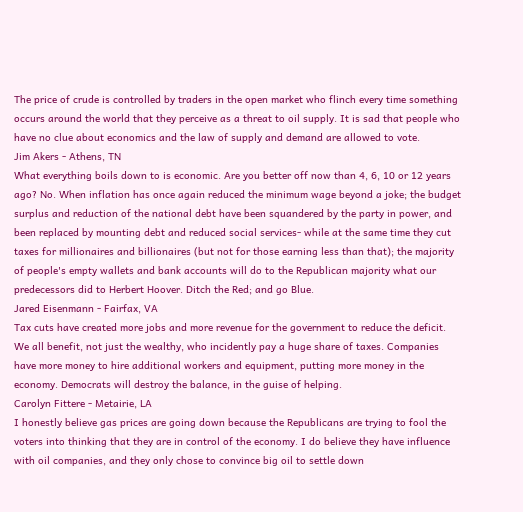The price of crude is controlled by traders in the open market who flinch every time something occurs around the world that they perceive as a threat to oil supply. It is sad that people who have no clue about economics and the law of supply and demand are allowed to vote.
Jim Akers - Athens, TN
What everything boils down to is economic. Are you better off now than 4, 6, 10 or 12 years ago? No. When inflation has once again reduced the minimum wage beyond a joke; the budget surplus and reduction of the national debt have been squandered by the party in power, and been replaced by mounting debt and reduced social services- while at the same time they cut taxes for millionaires and billionaires (but not for those earning less than that); the majority of people's empty wallets and bank accounts will do to the Republican majority what our predecessors did to Herbert Hoover. Ditch the Red; and go Blue.
Jared Eisenmann - Fairfax, VA
Tax cuts have created more jobs and more revenue for the government to reduce the deficit. We all benefit, not just the wealthy, who incidently pay a huge share of taxes. Companies have more money to hire additional workers and equipment, putting more money in the economy. Democrats will destroy the balance, in the guise of helping.
Carolyn Fittere - Metairie, LA
I honestly believe gas prices are going down because the Republicans are trying to fool the voters into thinking that they are in control of the economy. I do believe they have influence with oil companies, and they only chose to convince big oil to settle down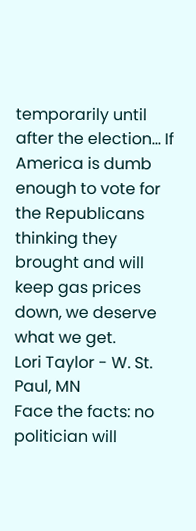temporarily until after the election... If America is dumb enough to vote for the Republicans thinking they brought and will keep gas prices down, we deserve what we get.
Lori Taylor - W. St. Paul, MN
Face the facts: no politician will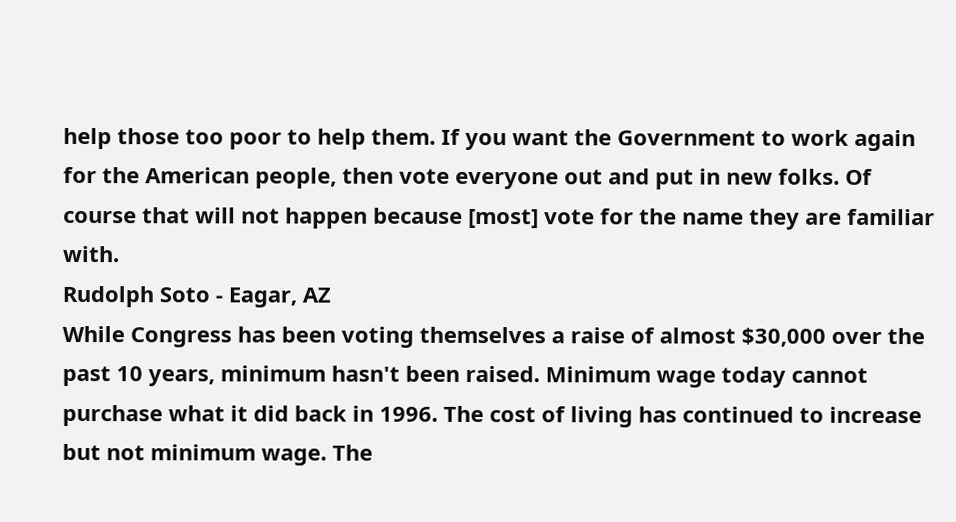help those too poor to help them. If you want the Government to work again for the American people, then vote everyone out and put in new folks. Of course that will not happen because [most] vote for the name they are familiar with.
Rudolph Soto - Eagar, AZ
While Congress has been voting themselves a raise of almost $30,000 over the past 10 years, minimum hasn't been raised. Minimum wage today cannot purchase what it did back in 1996. The cost of living has continued to increase but not minimum wage. The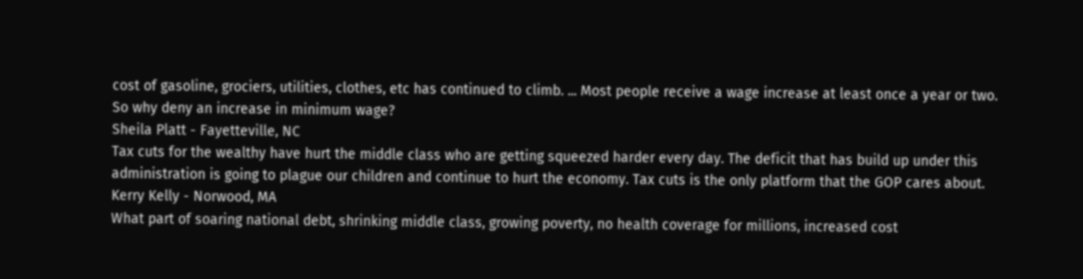cost of gasoline, grociers, utilities, clothes, etc has continued to climb. ... Most people receive a wage increase at least once a year or two. So why deny an increase in minimum wage?
Sheila Platt - Fayetteville, NC
Tax cuts for the wealthy have hurt the middle class who are getting squeezed harder every day. The deficit that has build up under this administration is going to plague our children and continue to hurt the economy. Tax cuts is the only platform that the GOP cares about.
Kerry Kelly - Norwood, MA
What part of soaring national debt, shrinking middle class, growing poverty, no health coverage for millions, increased cost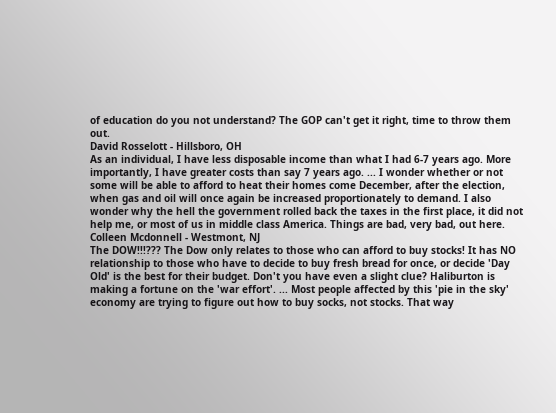of education do you not understand? The GOP can't get it right, time to throw them out.
David Rosselott - Hillsboro, OH
As an individual, I have less disposable income than what I had 6-7 years ago. More importantly, I have greater costs than say 7 years ago. ... I wonder whether or not some will be able to afford to heat their homes come December, after the election, when gas and oil will once again be increased proportionately to demand. I also wonder why the hell the government rolled back the taxes in the first place, it did not help me, or most of us in middle class America. Things are bad, very bad, out here.
Colleen Mcdonnell - Westmont, NJ
The DOW!!!??? The Dow only relates to those who can afford to buy stocks! It has NO relationship to those who have to decide to buy fresh bread for once, or decide 'Day Old' is the best for their budget. Don't you have even a slight clue? Haliburton is making a fortune on the 'war effort'. ... Most people affected by this 'pie in the sky' economy are trying to figure out how to buy socks, not stocks. That way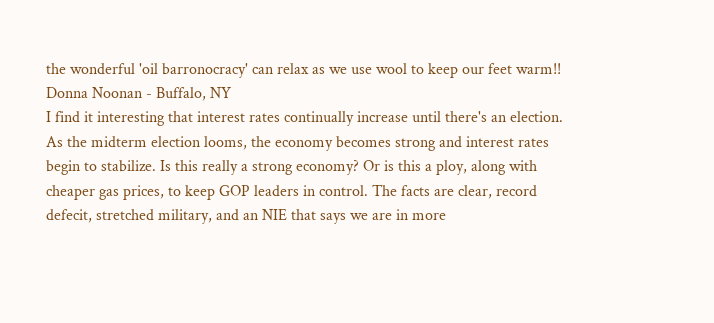the wonderful 'oil barronocracy' can relax as we use wool to keep our feet warm!!
Donna Noonan - Buffalo, NY
I find it interesting that interest rates continually increase until there's an election. As the midterm election looms, the economy becomes strong and interest rates begin to stabilize. Is this really a strong economy? Or is this a ploy, along with cheaper gas prices, to keep GOP leaders in control. The facts are clear, record defecit, stretched military, and an NIE that says we are in more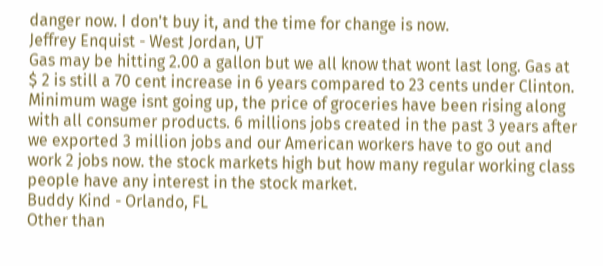danger now. I don't buy it, and the time for change is now.
Jeffrey Enquist - West Jordan, UT
Gas may be hitting 2.00 a gallon but we all know that wont last long. Gas at $ 2 is still a 70 cent increase in 6 years compared to 23 cents under Clinton. Minimum wage isnt going up, the price of groceries have been rising along with all consumer products. 6 millions jobs created in the past 3 years after we exported 3 million jobs and our American workers have to go out and work 2 jobs now. the stock markets high but how many regular working class people have any interest in the stock market.
Buddy Kind - Orlando, FL
Other than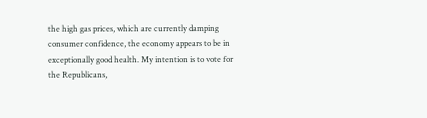the high gas prices, which are currently damping consumer confidence, the economy appears to be in exceptionally good health. My intention is to vote for the Republicans,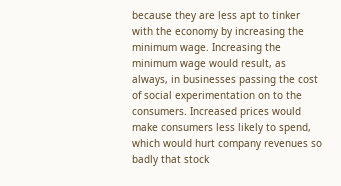because they are less apt to tinker with the economy by increasing the minimum wage. Increasing the minimum wage would result, as always, in businesses passing the cost of social experimentation on to the consumers. Increased prices would make consumers less likely to spend, which would hurt company revenues so badly that stock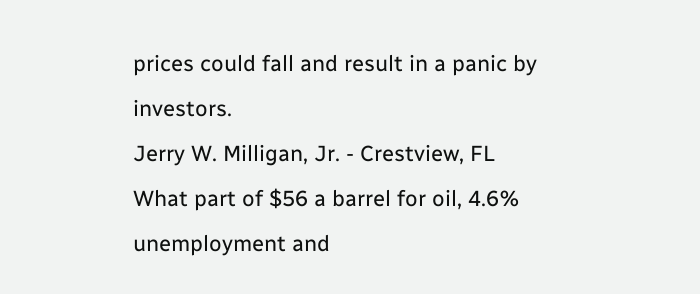prices could fall and result in a panic by investors.
Jerry W. Milligan, Jr. - Crestview, FL
What part of $56 a barrel for oil, 4.6% unemployment and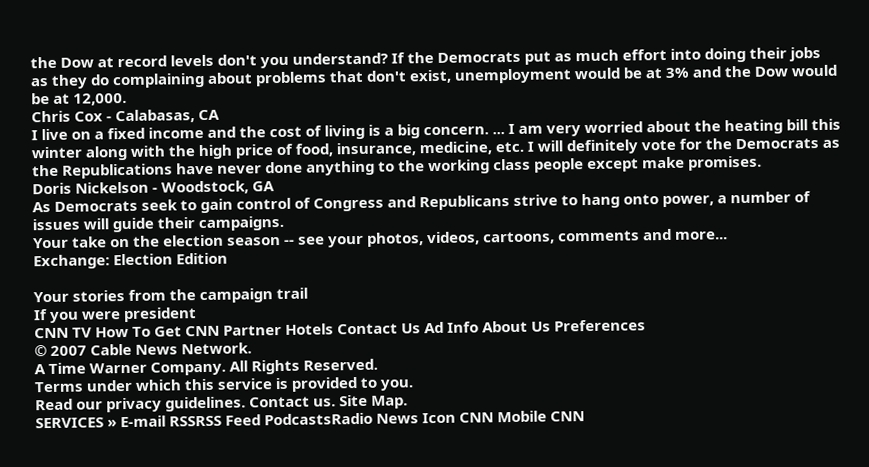the Dow at record levels don't you understand? If the Democrats put as much effort into doing their jobs as they do complaining about problems that don't exist, unemployment would be at 3% and the Dow would be at 12,000.
Chris Cox - Calabasas, CA
I live on a fixed income and the cost of living is a big concern. ... I am very worried about the heating bill this winter along with the high price of food, insurance, medicine, etc. I will definitely vote for the Democrats as the Republications have never done anything to the working class people except make promises.
Doris Nickelson - Woodstock, GA
As Democrats seek to gain control of Congress and Republicans strive to hang onto power, a number of issues will guide their campaigns.
Your take on the election season -- see your photos, videos, cartoons, comments and more...
Exchange: Election Edition

Your stories from the campaign trail
If you were president
CNN TV How To Get CNN Partner Hotels Contact Us Ad Info About Us Preferences
© 2007 Cable News Network.
A Time Warner Company. All Rights Reserved.
Terms under which this service is provided to you.
Read our privacy guidelines. Contact us. Site Map.
SERVICES » E-mail RSSRSS Feed PodcastsRadio News Icon CNN Mobile CNN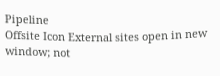Pipeline
Offsite Icon External sites open in new window; not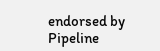endorsed by
Pipeline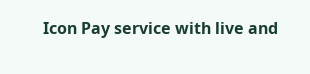Icon Pay service with live and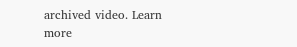archived video. Learn more